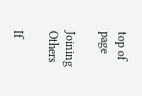top of page

Joining Others

If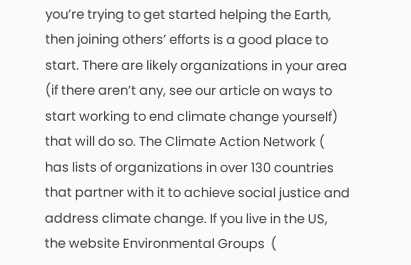you’re trying to get started helping the Earth, then joining others’ efforts is a good place to start. There are likely organizations in your area (if there aren’t any, see our article on ways to start working to end climate change yourself) that will do so. The Climate Action Network ( has lists of organizations in over 130 countries that partner with it to achieve social justice and address climate change. If you live in the US, the website Environmental Groups  (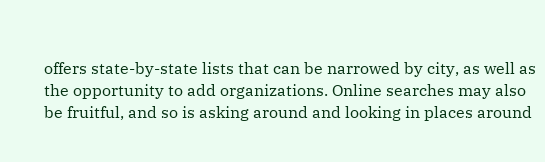offers state-by-state lists that can be narrowed by city, as well as the opportunity to add organizations. Online searches may also be fruitful, and so is asking around and looking in places around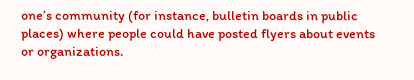one’s community (for instance, bulletin boards in public places) where people could have posted flyers about events or organizations.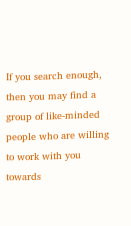If you search enough, then you may find a group of like-minded people who are willing to work with you towards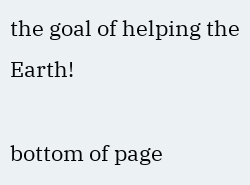the goal of helping the Earth!

bottom of page